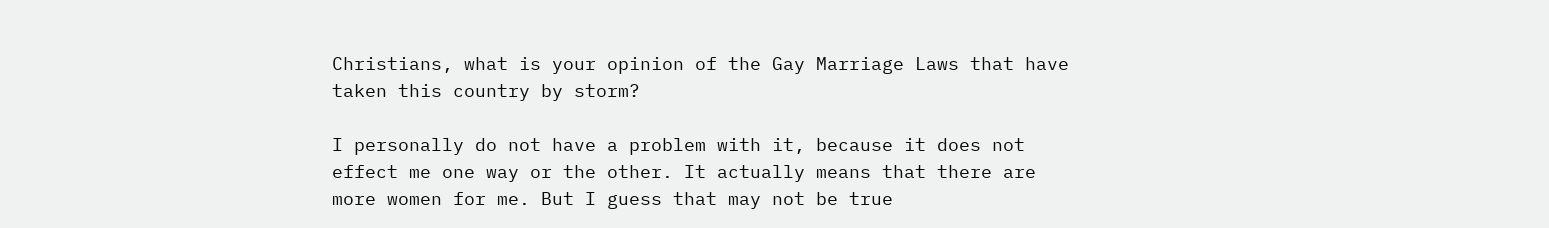Christians, what is your opinion of the Gay Marriage Laws that have taken this country by storm?

I personally do not have a problem with it, because it does not effect me one way or the other. It actually means that there are more women for me. But I guess that may not be true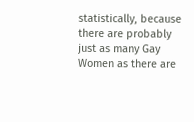statistically, because there are probably just as many Gay Women as there are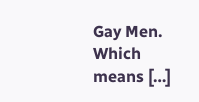Gay Men. Which means […]